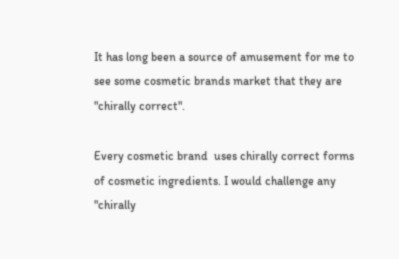It has long been a source of amusement for me to see some cosmetic brands market that they are "chirally correct".

Every cosmetic brand  uses chirally correct forms of cosmetic ingredients. I would challenge any "chirally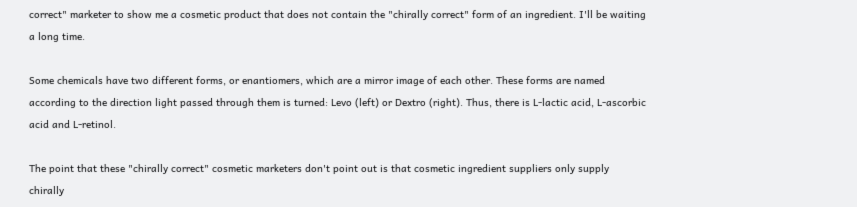correct" marketer to show me a cosmetic product that does not contain the "chirally correct" form of an ingredient. I'll be waiting a long time.

Some chemicals have two different forms, or enantiomers, which are a mirror image of each other. These forms are named according to the direction light passed through them is turned: Levo (left) or Dextro (right). Thus, there is L-lactic acid, L-ascorbic acid and L-retinol.

The point that these "chirally correct" cosmetic marketers don't point out is that cosmetic ingredient suppliers only supply chirally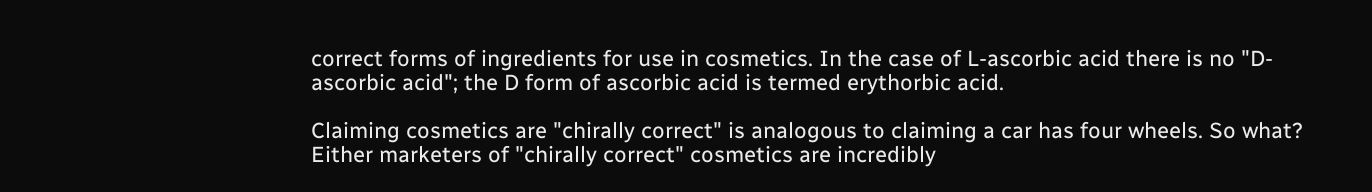correct forms of ingredients for use in cosmetics. In the case of L-ascorbic acid there is no "D-ascorbic acid"; the D form of ascorbic acid is termed erythorbic acid.

Claiming cosmetics are "chirally correct" is analogous to claiming a car has four wheels. So what? Either marketers of "chirally correct" cosmetics are incredibly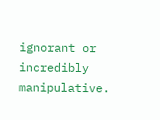ignorant or incredibly manipulative.